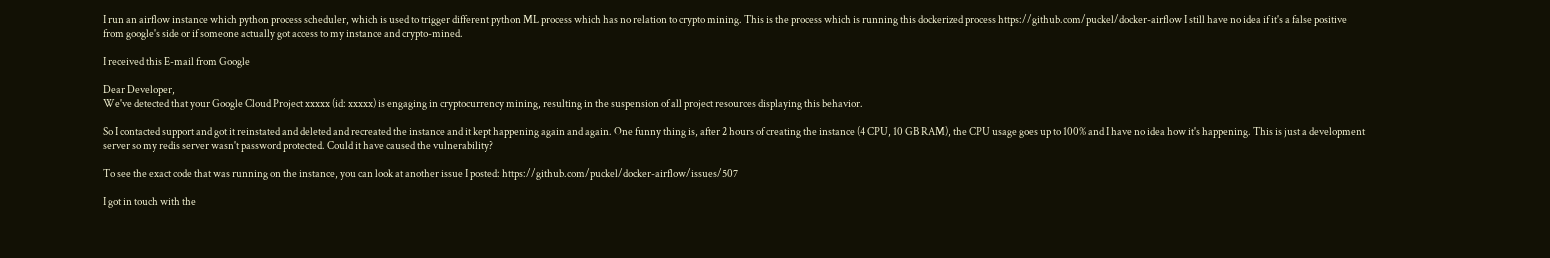I run an airflow instance which python process scheduler, which is used to trigger different python ML process which has no relation to crypto mining. This is the process which is running this dockerized process https://github.com/puckel/docker-airflow I still have no idea if it's a false positive from google's side or if someone actually got access to my instance and crypto-mined.

I received this E-mail from Google

Dear Developer,
We've detected that your Google Cloud Project xxxxx (id: xxxxx) is engaging in cryptocurrency mining, resulting in the suspension of all project resources displaying this behavior.

So I contacted support and got it reinstated and deleted and recreated the instance and it kept happening again and again. One funny thing is, after 2 hours of creating the instance (4 CPU, 10 GB RAM), the CPU usage goes up to 100% and I have no idea how it's happening. This is just a development server so my redis server wasn't password protected. Could it have caused the vulnerability?

To see the exact code that was running on the instance, you can look at another issue I posted: https://github.com/puckel/docker-airflow/issues/507

I got in touch with the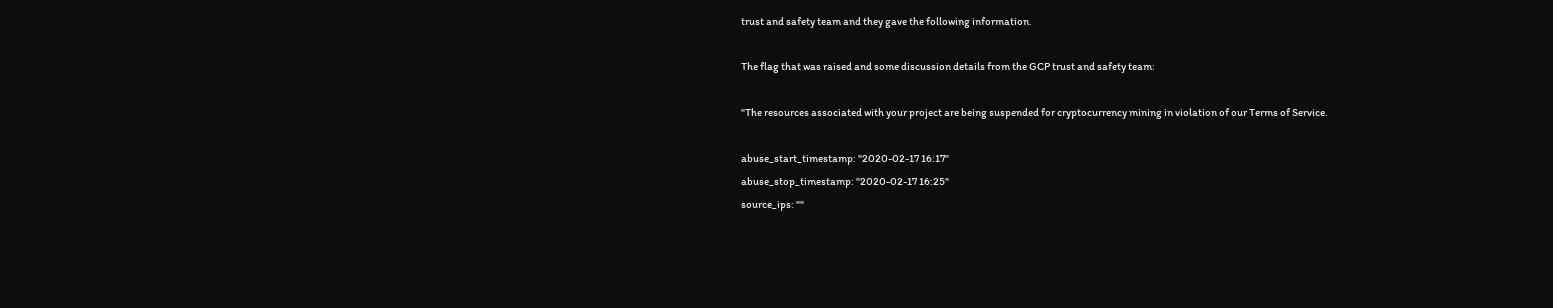trust and safety team and they gave the following information.

The flag that was raised and some discussion details from the GCP trust and safety team:

"The resources associated with your project are being suspended for cryptocurrency mining in violation of our Terms of Service.

abuse_start_timestamp: "2020-02-17 16:17"
abuse_stop_timestamp: "2020-02-17 16:25"
source_ips: ""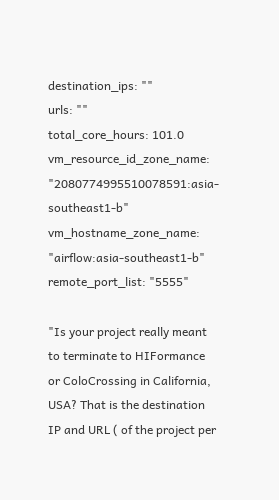destination_ips: ""
urls: ""
total_core_hours: 101.0
vm_resource_id_zone_name: "2080774995510078591:asia-southeast1-b"
vm_hostname_zone_name: "airflow:asia-southeast1-b"
remote_port_list: "5555"

"Is your project really meant to terminate to HIFormance or ColoCrossing in California, USA? That is the destination IP and URL ( of the project per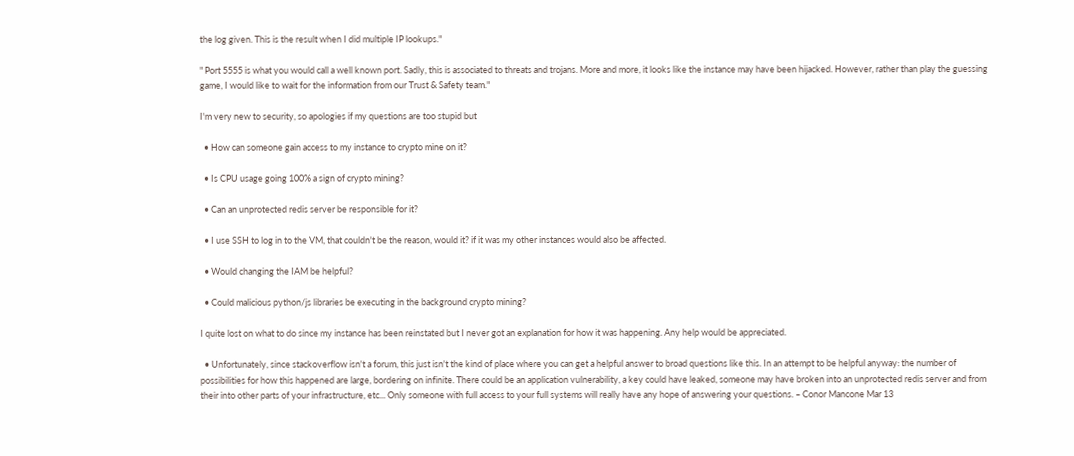the log given. This is the result when I did multiple IP lookups."

" Port 5555 is what you would call a well known port. Sadly, this is associated to threats and trojans. More and more, it looks like the instance may have been hijacked. However, rather than play the guessing game, I would like to wait for the information from our Trust & Safety team."

I'm very new to security, so apologies if my questions are too stupid but

  • How can someone gain access to my instance to crypto mine on it?

  • Is CPU usage going 100% a sign of crypto mining?

  • Can an unprotected redis server be responsible for it?

  • I use SSH to log in to the VM, that couldn't be the reason, would it? if it was my other instances would also be affected.

  • Would changing the IAM be helpful?

  • Could malicious python/js libraries be executing in the background crypto mining?

I quite lost on what to do since my instance has been reinstated but I never got an explanation for how it was happening. Any help would be appreciated.

  • Unfortunately, since stackoverflow isn't a forum, this just isn't the kind of place where you can get a helpful answer to broad questions like this. In an attempt to be helpful anyway: the number of possibilities for how this happened are large, bordering on infinite. There could be an application vulnerability, a key could have leaked, someone may have broken into an unprotected redis server and from their into other parts of your infrastructure, etc... Only someone with full access to your full systems will really have any hope of answering your questions. – Conor Mancone Mar 13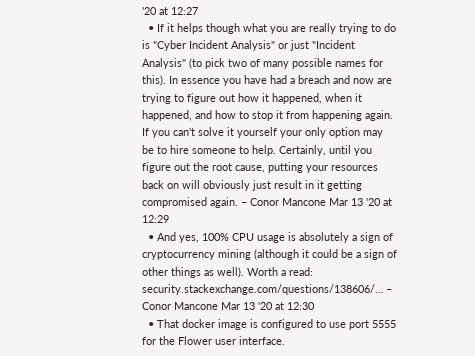'20 at 12:27
  • If it helps though what you are really trying to do is "Cyber Incident Analysis" or just "Incident Analysis" (to pick two of many possible names for this). In essence you have had a breach and now are trying to figure out how it happened, when it happened, and how to stop it from happening again. If you can't solve it yourself your only option may be to hire someone to help. Certainly, until you figure out the root cause, putting your resources back on will obviously just result in it getting compromised again. – Conor Mancone Mar 13 '20 at 12:29
  • And yes, 100% CPU usage is absolutely a sign of cryptocurrency mining (although it could be a sign of other things as well). Worth a read: security.stackexchange.com/questions/138606/… – Conor Mancone Mar 13 '20 at 12:30
  • That docker image is configured to use port 5555 for the Flower user interface.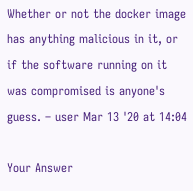Whether or not the docker image has anything malicious in it, or if the software running on it was compromised is anyone's guess. – user Mar 13 '20 at 14:04

Your Answer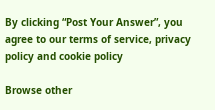By clicking “Post Your Answer”, you agree to our terms of service, privacy policy and cookie policy

Browse other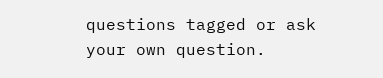questions tagged or ask your own question.